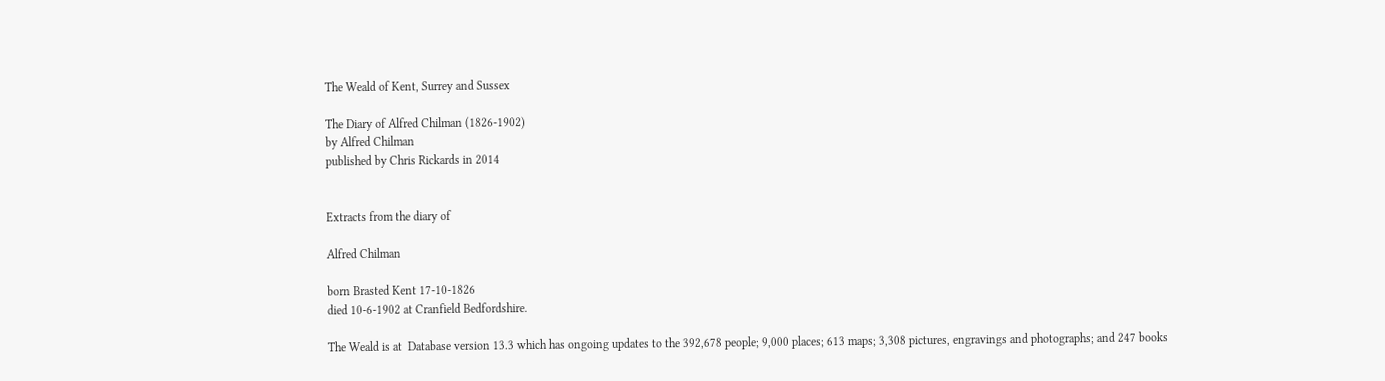The Weald of Kent, Surrey and Sussex

The Diary of Alfred Chilman (1826-1902)
by Alfred Chilman
published by Chris Rickards in 2014


Extracts from the diary of

Alfred Chilman

born Brasted Kent 17-10-1826
died 10-6-1902 at Cranfield Bedfordshire.

The Weald is at  Database version 13.3 which has ongoing updates to the 392,678 people; 9,000 places; 613 maps; 3,308 pictures, engravings and photographs; and 247 books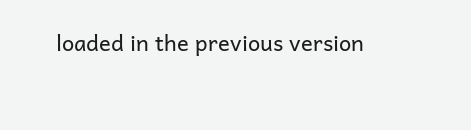loaded in the previous version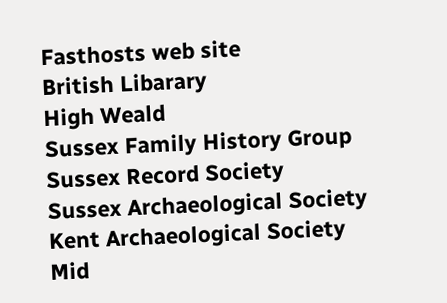Fasthosts web site
British Libarary
High Weald
Sussex Family History Group
Sussex Record Society
Sussex Archaeological Society
Kent Archaeological Society
Mid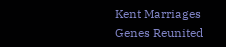Kent Marriages
Genes Reunited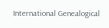International Genealogical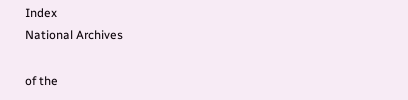Index
National Archives

of the